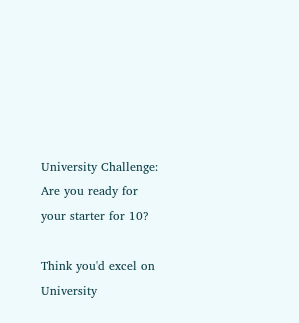University Challenge: Are you ready for your starter for 10?

Think you'd excel on University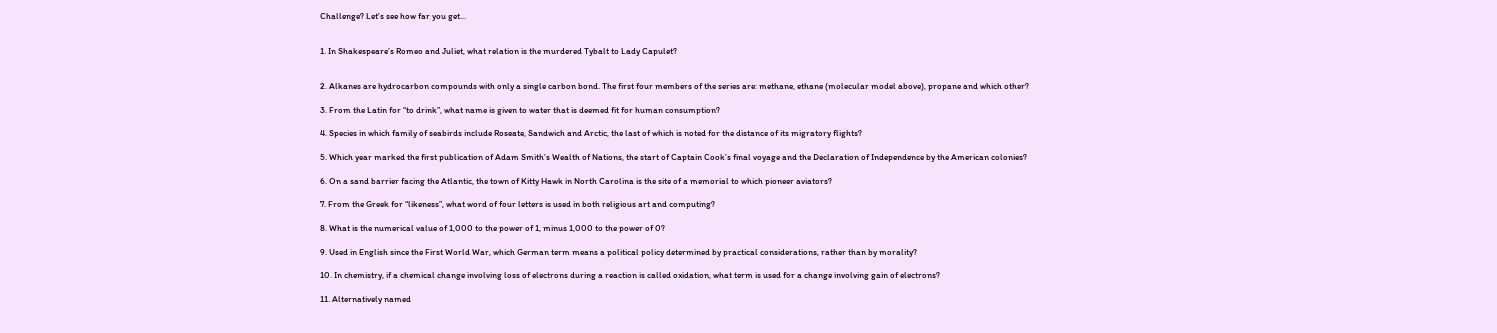Challenge? Let's see how far you get...


1. In Shakespeare’s Romeo and Juliet, what relation is the murdered Tybalt to Lady Capulet?


2. Alkanes are hydrocarbon compounds with only a single carbon bond. The first four members of the series are: methane, ethane (molecular model above), propane and which other?

3. From the Latin for “to drink”, what name is given to water that is deemed fit for human consumption?

4. Species in which family of seabirds include Roseate, Sandwich and Arctic, the last of which is noted for the distance of its migratory flights?

5. Which year marked the first publication of Adam Smith’s Wealth of Nations, the start of Captain Cook’s final voyage and the Declaration of Independence by the American colonies?

6. On a sand barrier facing the Atlantic, the town of Kitty Hawk in North Carolina is the site of a memorial to which pioneer aviators?

7. From the Greek for “likeness”, what word of four letters is used in both religious art and computing?

8. What is the numerical value of 1,000 to the power of 1, minus 1,000 to the power of 0?

9. Used in English since the First World War, which German term means a political policy determined by practical considerations, rather than by morality?

10. In chemistry, if a chemical change involving loss of electrons during a reaction is called oxidation, what term is used for a change involving gain of electrons?

11. Alternatively named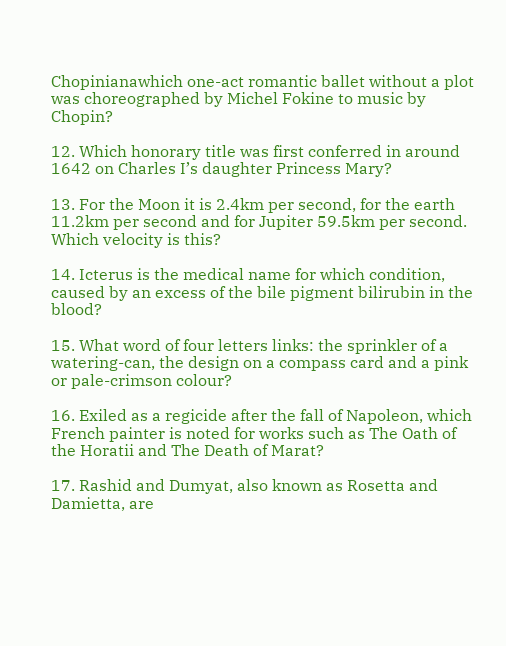Chopinianawhich one-act romantic ballet without a plot was choreographed by Michel Fokine to music by Chopin?

12. Which honorary title was first conferred in around 1642 on Charles I’s daughter Princess Mary?

13. For the Moon it is 2.4km per second, for the earth 11.2km per second and for Jupiter 59.5km per second. Which velocity is this?

14. Icterus is the medical name for which condition, caused by an excess of the bile pigment bilirubin in the blood?

15. What word of four letters links: the sprinkler of a watering-can, the design on a compass card and a pink or pale-crimson colour?

16. Exiled as a regicide after the fall of Napoleon, which French painter is noted for works such as The Oath of the Horatii and The Death of Marat?

17. Rashid and Dumyat, also known as Rosetta and Damietta, are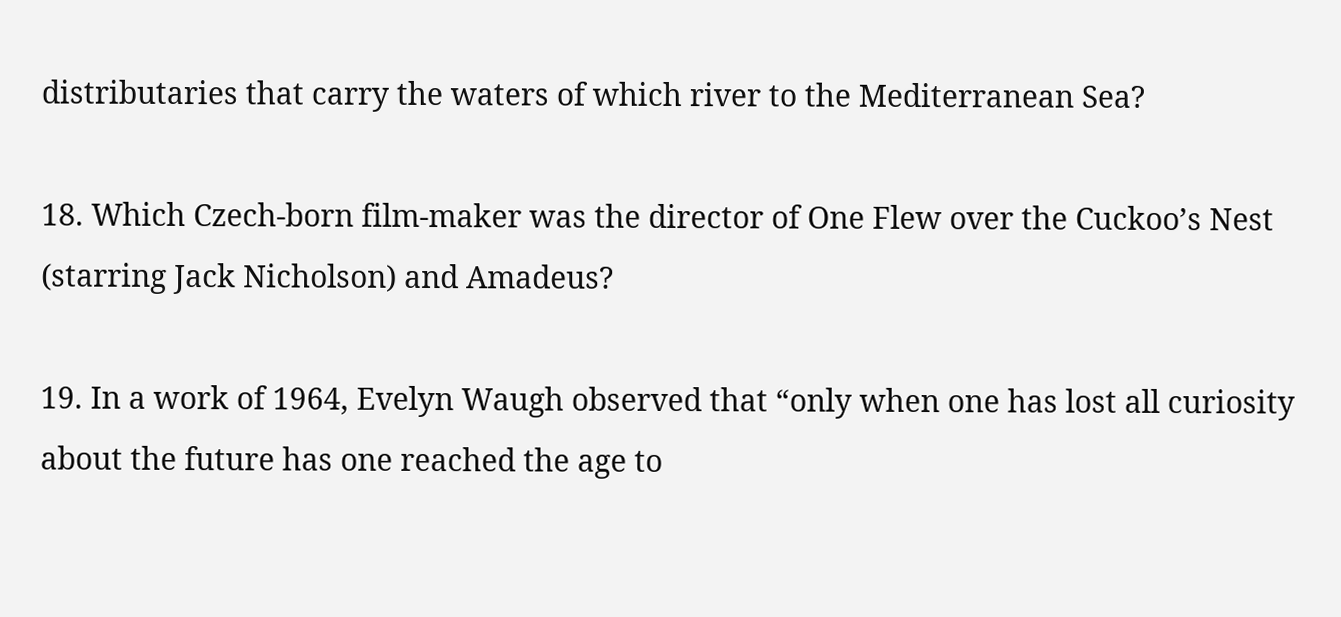distributaries that carry the waters of which river to the Mediterranean Sea?

18. Which Czech-born film-maker was the director of One Flew over the Cuckoo’s Nest (starring Jack Nicholson) and Amadeus?

19. In a work of 1964, Evelyn Waugh observed that “only when one has lost all curiosity about the future has one reached the age to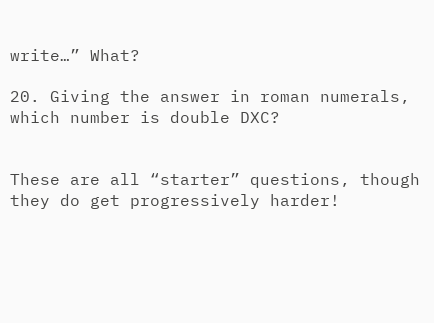write…” What?

20. Giving the answer in roman numerals, which number is double DXC?


These are all “starter” questions, though they do get progressively harder!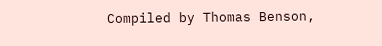Compiled by Thomas Benson,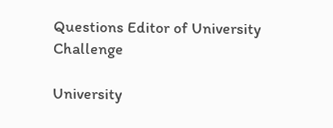Questions Editor of University Challenge

University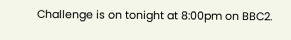Challenge is on tonight at 8:00pm on BBC2.